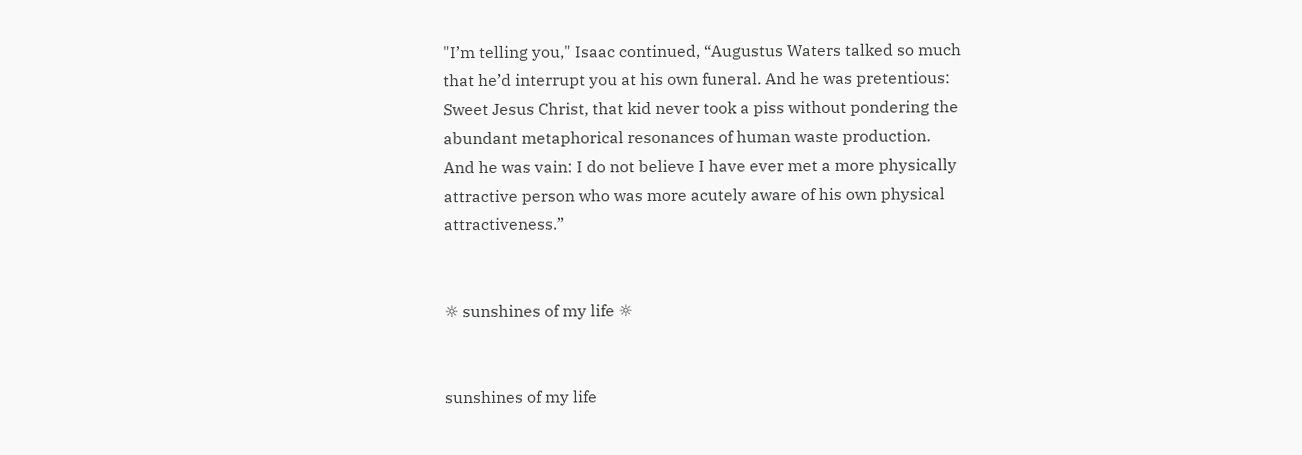"I’m telling you," Isaac continued, “Augustus Waters talked so much that he’d interrupt you at his own funeral. And he was pretentious: Sweet Jesus Christ, that kid never took a piss without pondering the abundant metaphorical resonances of human waste production. And he was vain: I do not believe I have ever met a more physically attractive person who was more acutely aware of his own physical attractiveness.”


☼ sunshines of my life ☼


sunshines of my life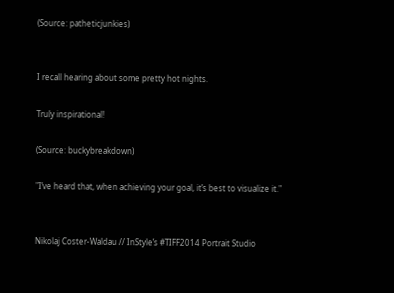(Source: patheticjunkies)


I recall hearing about some pretty hot nights.

Truly inspirational!

(Source: buckybreakdown)

"I’ve heard that, when achieving your goal, it’s best to visualize it."


Nikolaj Coster-Waldau // InStyle’s #TIFF2014 Portrait Studio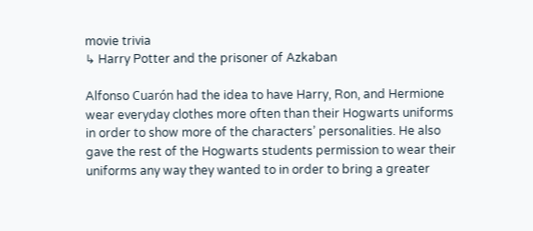movie trivia
↳ Harry Potter and the prisoner of Azkaban

Alfonso Cuarón had the idea to have Harry, Ron, and Hermione wear everyday clothes more often than their Hogwarts uniforms in order to show more of the characters’ personalities. He also gave the rest of the Hogwarts students permission to wear their uniforms any way they wanted to in order to bring a greater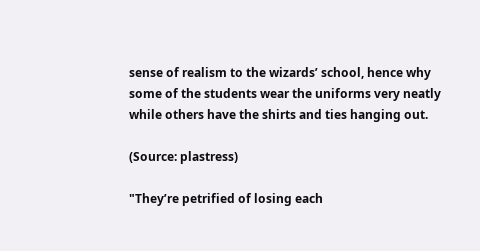sense of realism to the wizards’ school, hence why some of the students wear the uniforms very neatly while others have the shirts and ties hanging out.

(Source: plastress)

"They’re petrified of losing each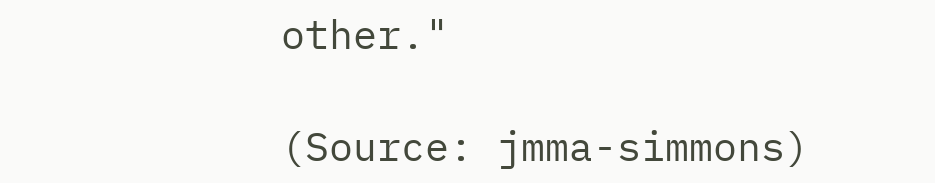other."

(Source: jmma-simmons)